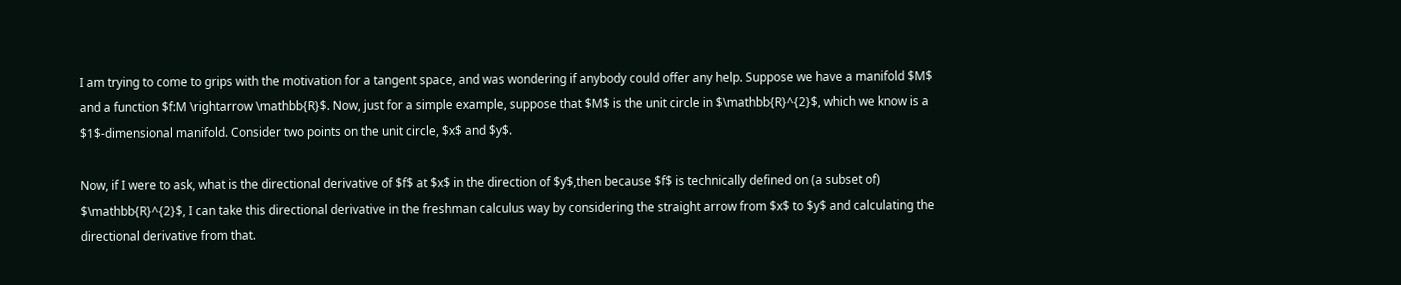I am trying to come to grips with the motivation for a tangent space, and was wondering if anybody could offer any help. Suppose we have a manifold $M$ and a function $f:M \rightarrow \mathbb{R}$. Now, just for a simple example, suppose that $M$ is the unit circle in $\mathbb{R}^{2}$, which we know is a $1$-dimensional manifold. Consider two points on the unit circle, $x$ and $y$.

Now, if I were to ask, what is the directional derivative of $f$ at $x$ in the direction of $y$,then because $f$ is technically defined on (a subset of) $\mathbb{R}^{2}$, I can take this directional derivative in the freshman calculus way by considering the straight arrow from $x$ to $y$ and calculating the directional derivative from that.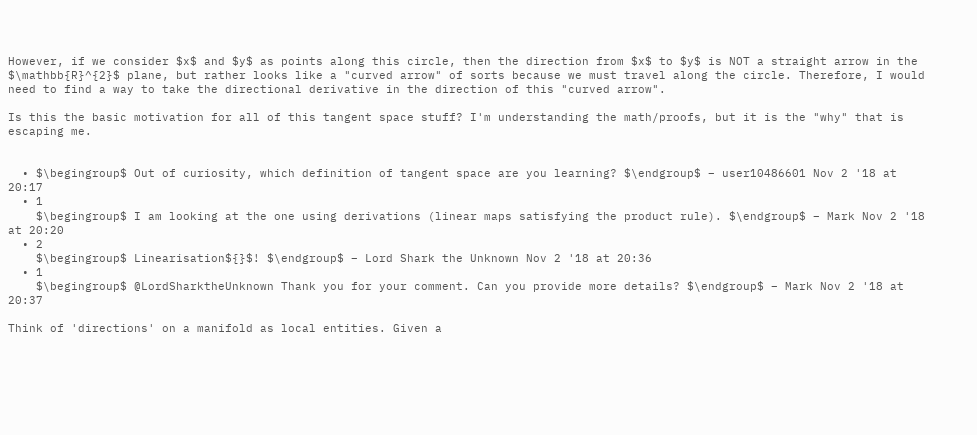However, if we consider $x$ and $y$ as points along this circle, then the direction from $x$ to $y$ is NOT a straight arrow in the $\mathbb{R}^{2}$ plane, but rather looks like a "curved arrow" of sorts because we must travel along the circle. Therefore, I would need to find a way to take the directional derivative in the direction of this "curved arrow".

Is this the basic motivation for all of this tangent space stuff? I'm understanding the math/proofs, but it is the "why" that is escaping me.


  • $\begingroup$ Out of curiosity, which definition of tangent space are you learning? $\endgroup$ – user10486601 Nov 2 '18 at 20:17
  • 1
    $\begingroup$ I am looking at the one using derivations (linear maps satisfying the product rule). $\endgroup$ – Mark Nov 2 '18 at 20:20
  • 2
    $\begingroup$ Linearisation${}$! $\endgroup$ – Lord Shark the Unknown Nov 2 '18 at 20:36
  • 1
    $\begingroup$ @LordSharktheUnknown Thank you for your comment. Can you provide more details? $\endgroup$ – Mark Nov 2 '18 at 20:37

Think of 'directions' on a manifold as local entities. Given a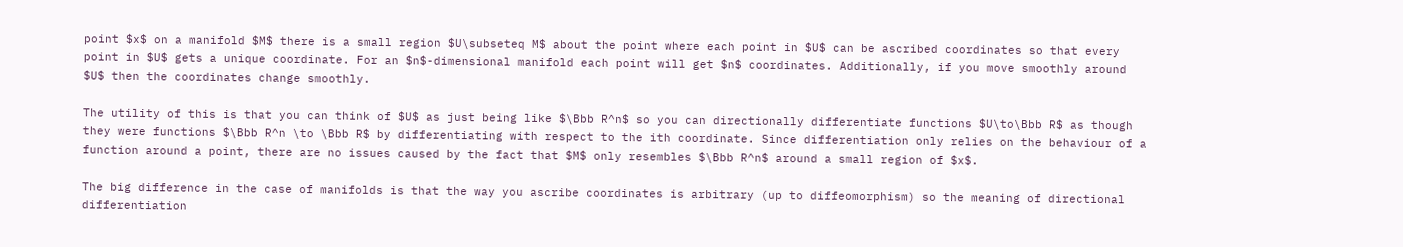point $x$ on a manifold $M$ there is a small region $U\subseteq M$ about the point where each point in $U$ can be ascribed coordinates so that every point in $U$ gets a unique coordinate. For an $n$-dimensional manifold each point will get $n$ coordinates. Additionally, if you move smoothly around $U$ then the coordinates change smoothly.

The utility of this is that you can think of $U$ as just being like $\Bbb R^n$ so you can directionally differentiate functions $U\to\Bbb R$ as though they were functions $\Bbb R^n \to \Bbb R$ by differentiating with respect to the ith coordinate. Since differentiation only relies on the behaviour of a function around a point, there are no issues caused by the fact that $M$ only resembles $\Bbb R^n$ around a small region of $x$.

The big difference in the case of manifolds is that the way you ascribe coordinates is arbitrary (up to diffeomorphism) so the meaning of directional differentiation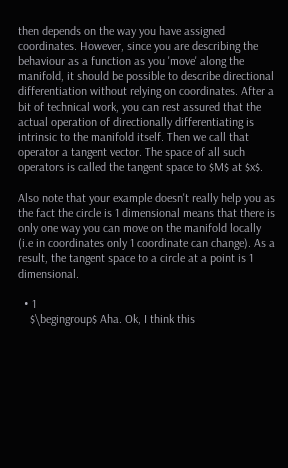then depends on the way you have assigned coordinates. However, since you are describing the behaviour as a function as you 'move' along the manifold, it should be possible to describe directional differentiation without relying on coordinates. After a bit of technical work, you can rest assured that the actual operation of directionally differentiating is intrinsic to the manifold itself. Then we call that operator a tangent vector. The space of all such operators is called the tangent space to $M$ at $x$.

Also note that your example doesn't really help you as the fact the circle is 1 dimensional means that there is only one way you can move on the manifold locally (i.e in coordinates only 1 coordinate can change). As a result, the tangent space to a circle at a point is 1 dimensional.

  • 1
    $\begingroup$ Aha. Ok, I think this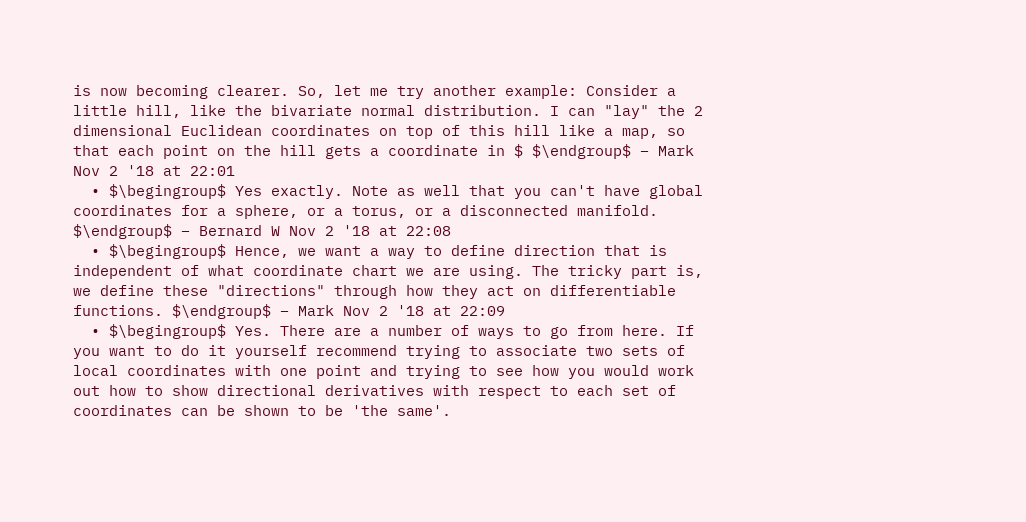is now becoming clearer. So, let me try another example: Consider a little hill, like the bivariate normal distribution. I can "lay" the 2 dimensional Euclidean coordinates on top of this hill like a map, so that each point on the hill gets a coordinate in $ $\endgroup$ – Mark Nov 2 '18 at 22:01
  • $\begingroup$ Yes exactly. Note as well that you can't have global coordinates for a sphere, or a torus, or a disconnected manifold. $\endgroup$ – Bernard W Nov 2 '18 at 22:08
  • $\begingroup$ Hence, we want a way to define direction that is independent of what coordinate chart we are using. The tricky part is, we define these "directions" through how they act on differentiable functions. $\endgroup$ – Mark Nov 2 '18 at 22:09
  • $\begingroup$ Yes. There are a number of ways to go from here. If you want to do it yourself recommend trying to associate two sets of local coordinates with one point and trying to see how you would work out how to show directional derivatives with respect to each set of coordinates can be shown to be 'the same'.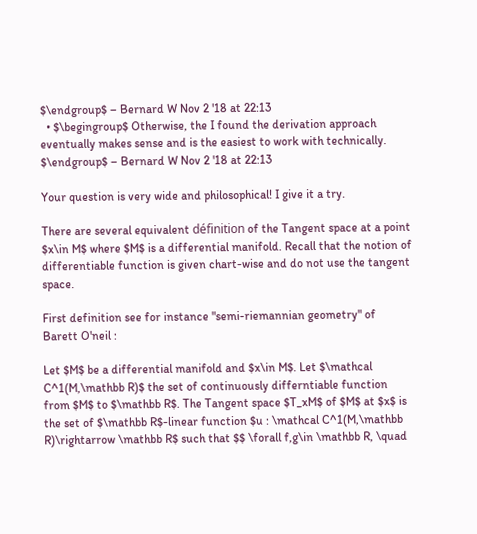$\endgroup$ – Bernard W Nov 2 '18 at 22:13
  • $\begingroup$ Otherwise, the I found the derivation approach eventually makes sense and is the easiest to work with technically. $\endgroup$ – Bernard W Nov 2 '18 at 22:13

Your question is very wide and philosophical! I give it a try.

There are several equivalent définition of the Tangent space at a point $x\in M$ where $M$ is a differential manifold. Recall that the notion of differentiable function is given chart-wise and do not use the tangent space.

First definition see for instance "semi-riemannian geometry" of Barett O'neil :

Let $M$ be a differential manifold and $x\in M$. Let $\mathcal C^1(M,\mathbb R)$ the set of continuously differntiable function from $M$ to $\mathbb R$. The Tangent space $T_xM$ of $M$ at $x$ is the set of $\mathbb R$-linear function $u : \mathcal C^1(M,\mathbb R)\rightarrow \mathbb R$ such that $$ \forall f,g\in \mathbb R, \quad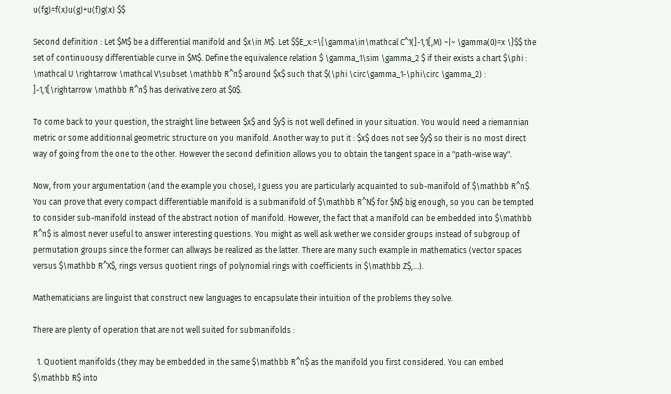u(fg)=f(x)u(g)+u(f)g(x) $$

Second definition : Let $M$ be a differential manifold and $x\in M$. Let $$E_x:=\{\gamma\in\mathcal C^1(]-1,1[,M) ~|~ \gamma(0)=x \}$$ the set of continuousy differentiable curve in $M$. Define the equivalence relation $ \gamma_1\sim \gamma_2 $ if their exists a chart $\phi : \mathcal U \rightarrow \mathcal V\subset \mathbb R^n$ around $x$ such that $(\phi \circ\gamma_1-\phi\circ \gamma_2) : ]-1,1[\rightarrow \mathbb R^n$ has derivative zero at $0$.

To come back to your question, the straight line between $x$ and $y$ is not well defined in your situation. You would need a riemannian metric or some additionnal geometric structure on you manifold. Another way to put it : $x$ does not see $y$ so their is no most direct way of going from the one to the other. However the second definition allows you to obtain the tangent space in a "path-wise way".

Now, from your argumentation (and the example you chose), I guess you are particularly acquainted to sub-manifold of $\mathbb R^n$. You can prove that every compact differentiable manifold is a submanifold of $\mathbb R^N$ for $N$ big enough, so you can be tempted to consider sub-manifold instead of the abstract notion of manifold. However, the fact that a manifold can be embedded into $\mathbb R^n$ is almost never useful to answer interesting questions. You might as well ask wether we consider groups instead of subgroup of permutation groups since the former can allways be realized as the latter. There are many such example in mathematics (vector spaces versus $\mathbb R^X$, rings versus quotient rings of polynomial rings with coefficients in $\mathbb Z$,...).

Mathematicians are linguist that construct new languages to encapsulate their intuition of the problems they solve.

There are plenty of operation that are not well suited for submanifolds :

  1. Quotient manifolds (they may be embedded in the same $\mathbb R^n$ as the manifold you first considered. You can embed $\mathbb R$ into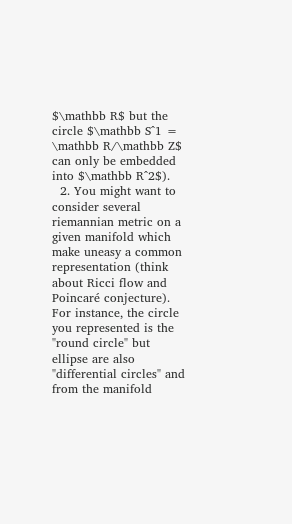$\mathbb R$ but the circle $\mathbb S^1 = \mathbb R/\mathbb Z$ can only be embedded into $\mathbb R^2$).
  2. You might want to consider several riemannian metric on a given manifold which make uneasy a common representation (think about Ricci flow and Poincaré conjecture). For instance, the circle you represented is the "round circle" but ellipse are also "differential circles" and from the manifold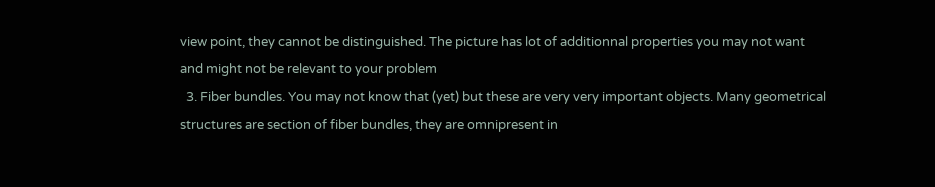view point, they cannot be distinguished. The picture has lot of additionnal properties you may not want and might not be relevant to your problem
  3. Fiber bundles. You may not know that (yet) but these are very very important objects. Many geometrical structures are section of fiber bundles, they are omnipresent in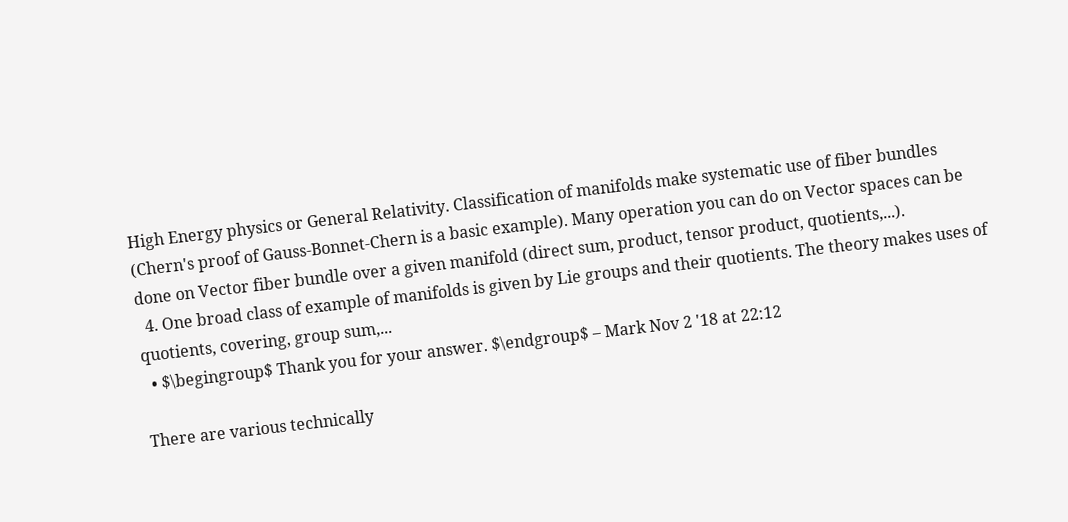High Energy physics or General Relativity. Classification of manifolds make systematic use of fiber bundles (Chern's proof of Gauss-Bonnet-Chern is a basic example). Many operation you can do on Vector spaces can be done on Vector fiber bundle over a given manifold (direct sum, product, tensor product, quotients,...).
  4. One broad class of example of manifolds is given by Lie groups and their quotients. The theory makes uses of quotients, covering, group sum,...
  • $\begingroup$ Thank you for your answer. $\endgroup$ – Mark Nov 2 '18 at 22:12

There are various technically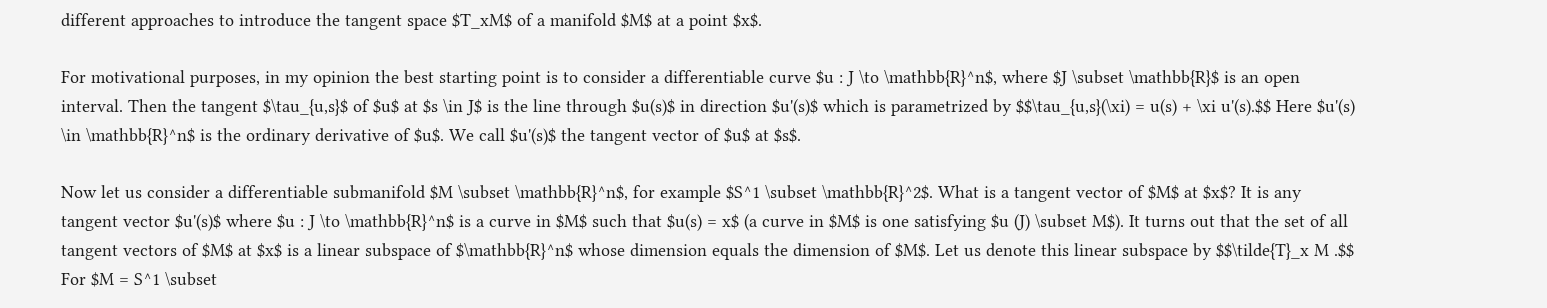different approaches to introduce the tangent space $T_xM$ of a manifold $M$ at a point $x$.

For motivational purposes, in my opinion the best starting point is to consider a differentiable curve $u : J \to \mathbb{R}^n$, where $J \subset \mathbb{R}$ is an open interval. Then the tangent $\tau_{u,s}$ of $u$ at $s \in J$ is the line through $u(s)$ in direction $u'(s)$ which is parametrized by $$\tau_{u,s}(\xi) = u(s) + \xi u'(s).$$ Here $u'(s) \in \mathbb{R}^n$ is the ordinary derivative of $u$. We call $u'(s)$ the tangent vector of $u$ at $s$.

Now let us consider a differentiable submanifold $M \subset \mathbb{R}^n$, for example $S^1 \subset \mathbb{R}^2$. What is a tangent vector of $M$ at $x$? It is any tangent vector $u'(s)$ where $u : J \to \mathbb{R}^n$ is a curve in $M$ such that $u(s) = x$ (a curve in $M$ is one satisfying $u (J) \subset M$). It turns out that the set of all tangent vectors of $M$ at $x$ is a linear subspace of $\mathbb{R}^n$ whose dimension equals the dimension of $M$. Let us denote this linear subspace by $$\tilde{T}_x M .$$ For $M = S^1 \subset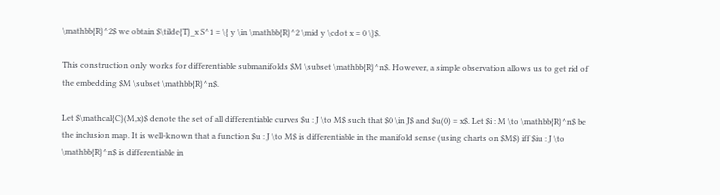\mathbb{R}^2$ we obtain $\tilde{T}_x S^1 = \{ y \in \mathbb{R}^2 \mid y \cdot x = 0 \}$.

This construction only works for differentiable submanifolds $M \subset \mathbb{R}^n$. However, a simple observation allows us to get rid of the embedding $M \subset \mathbb{R}^n$.

Let $\mathcal{C}(M,x)$ denote the set of all differentiable curves $u : J \to M$ such that $0 \in J$ and $u(0) = x$. Let $i : M \to \mathbb{R}^n$ be the inclusion map. It is well-known that a function $u : J \to M$ is differentiable in the manifold sense (using charts on $M$) iff $iu : J \to \mathbb{R}^n$ is differentiable in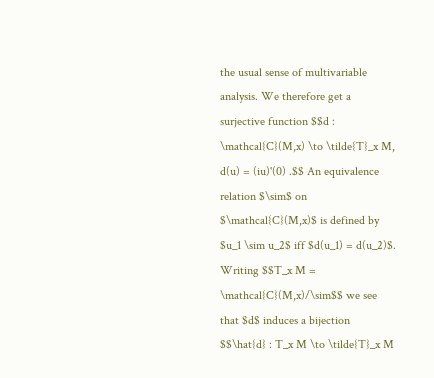the usual sense of multivariable analysis. We therefore get a surjective function $$d : \mathcal{C}(M,x) \to \tilde{T}_x M, d(u) = (iu)'(0) .$$ An equivalence relation $\sim$ on $\mathcal{C}(M,x)$ is defined by $u_1 \sim u_2$ iff $d(u_1) = d(u_2)$. Writing $$T_x M = \mathcal{C}(M,x)/\sim$$ we see that $d$ induces a bijection $$\hat{d} : T_x M \to \tilde{T}_x M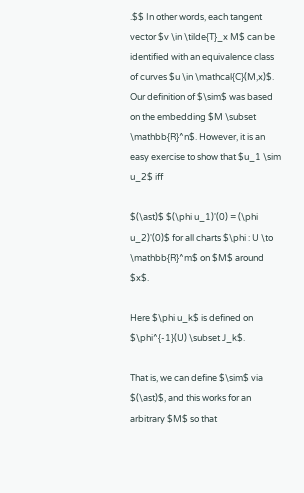.$$ In other words, each tangent vector $v \in \tilde{T}_x M$ can be identified with an equivalence class of curves $u \in \mathcal{C}(M,x)$. Our definition of $\sim$ was based on the embedding $M \subset \mathbb{R}^n$. However, it is an easy exercise to show that $u_1 \sim u_2$ iff

$(\ast)$ $(\phi u_1)'(0) = (\phi u_2)'(0)$ for all charts $\phi : U \to \mathbb{R}^m$ on $M$ around $x$.

Here $\phi u_k$ is defined on $\phi^{-1}(U) \subset J_k$.

That is, we can define $\sim$ via $(\ast)$, and this works for an arbitrary $M$ so that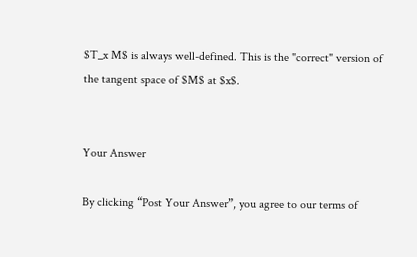$T_x M$ is always well-defined. This is the "correct" version of the tangent space of $M$ at $x$.


Your Answer

By clicking “Post Your Answer”, you agree to our terms of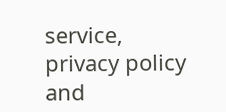service, privacy policy and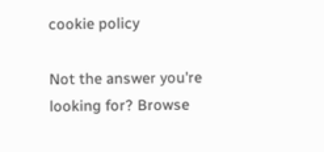cookie policy

Not the answer you're looking for? Browse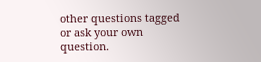other questions tagged or ask your own question.